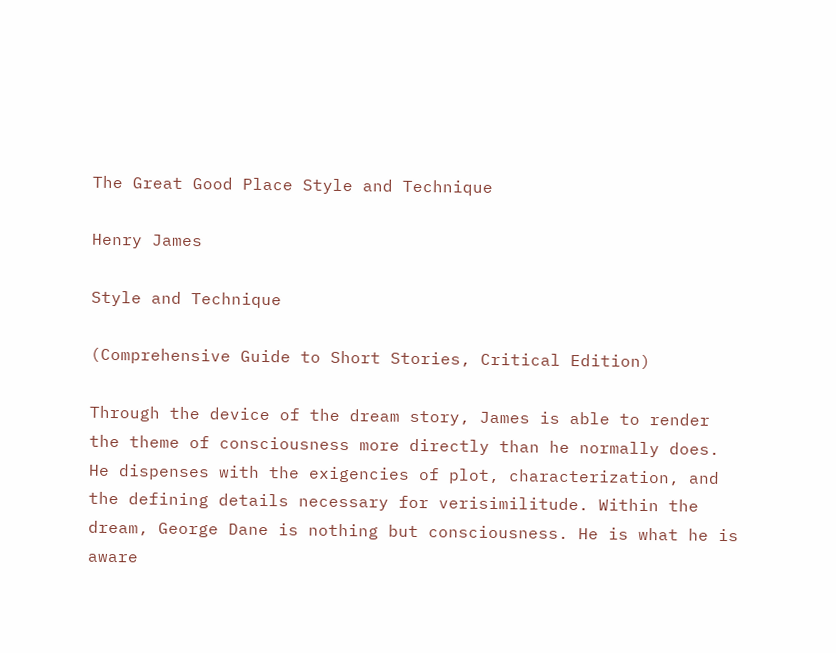The Great Good Place Style and Technique

Henry James

Style and Technique

(Comprehensive Guide to Short Stories, Critical Edition)

Through the device of the dream story, James is able to render the theme of consciousness more directly than he normally does. He dispenses with the exigencies of plot, characterization, and the defining details necessary for verisimilitude. Within the dream, George Dane is nothing but consciousness. He is what he is aware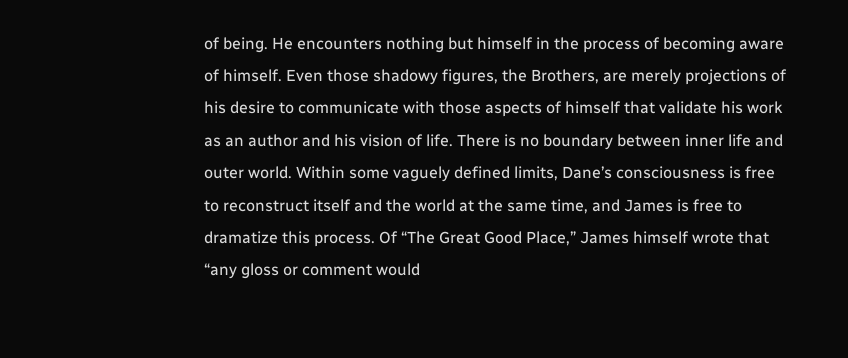of being. He encounters nothing but himself in the process of becoming aware of himself. Even those shadowy figures, the Brothers, are merely projections of his desire to communicate with those aspects of himself that validate his work as an author and his vision of life. There is no boundary between inner life and outer world. Within some vaguely defined limits, Dane’s consciousness is free to reconstruct itself and the world at the same time, and James is free to dramatize this process. Of “The Great Good Place,” James himself wrote that “any gloss or comment would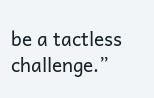be a tactless challenge.”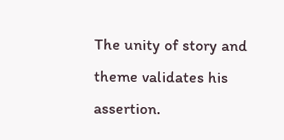The unity of story and theme validates his assertion.